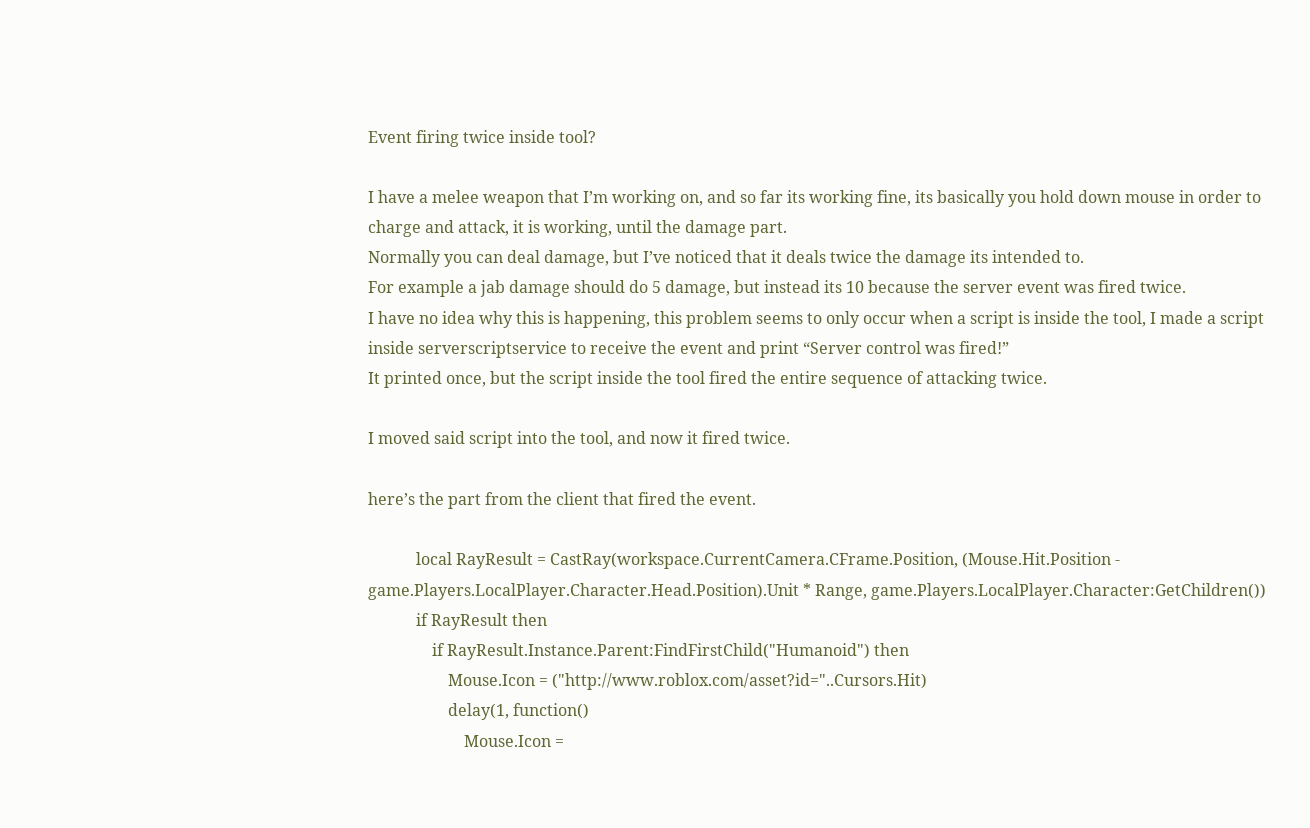Event firing twice inside tool?

I have a melee weapon that I’m working on, and so far its working fine, its basically you hold down mouse in order to charge and attack, it is working, until the damage part.
Normally you can deal damage, but I’ve noticed that it deals twice the damage its intended to.
For example a jab damage should do 5 damage, but instead its 10 because the server event was fired twice.
I have no idea why this is happening, this problem seems to only occur when a script is inside the tool, I made a script inside serverscriptservice to receive the event and print “Server control was fired!”
It printed once, but the script inside the tool fired the entire sequence of attacking twice.

I moved said script into the tool, and now it fired twice.

here’s the part from the client that fired the event.

            local RayResult = CastRay(workspace.CurrentCamera.CFrame.Position, (Mouse.Hit.Position - game.Players.LocalPlayer.Character.Head.Position).Unit * Range, game.Players.LocalPlayer.Character:GetChildren())
            if RayResult then
                if RayResult.Instance.Parent:FindFirstChild("Humanoid") then
                    Mouse.Icon = ("http://www.roblox.com/asset?id="..Cursors.Hit)
                    delay(1, function()
                        Mouse.Icon =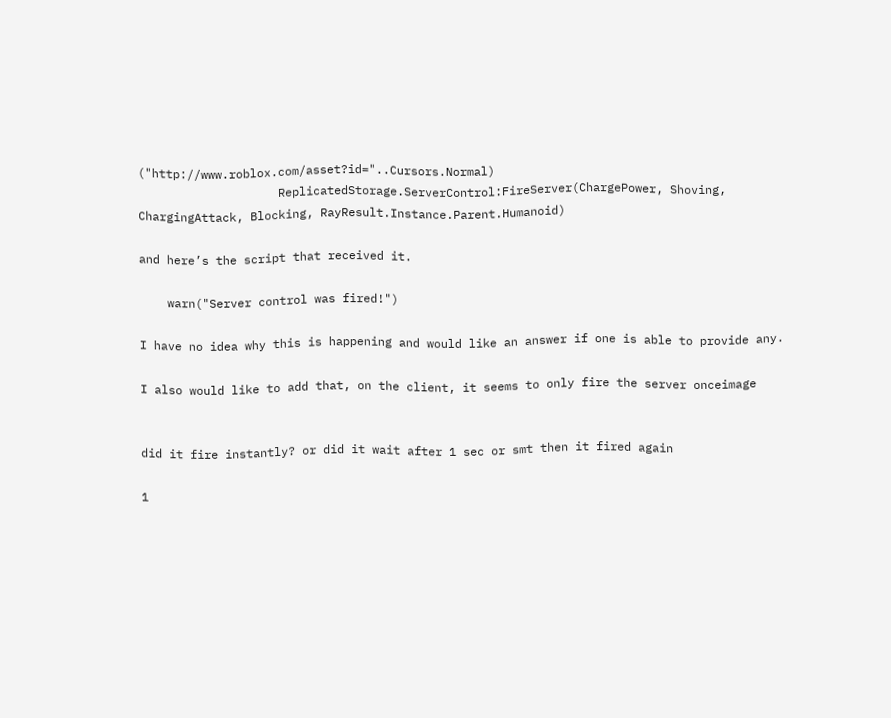("http://www.roblox.com/asset?id="..Cursors.Normal)
                    ReplicatedStorage.ServerControl:FireServer(ChargePower, Shoving, ChargingAttack, Blocking, RayResult.Instance.Parent.Humanoid)

and here’s the script that received it.

    warn("Server control was fired!")

I have no idea why this is happening and would like an answer if one is able to provide any.

I also would like to add that, on the client, it seems to only fire the server onceimage


did it fire instantly? or did it wait after 1 sec or smt then it fired again

1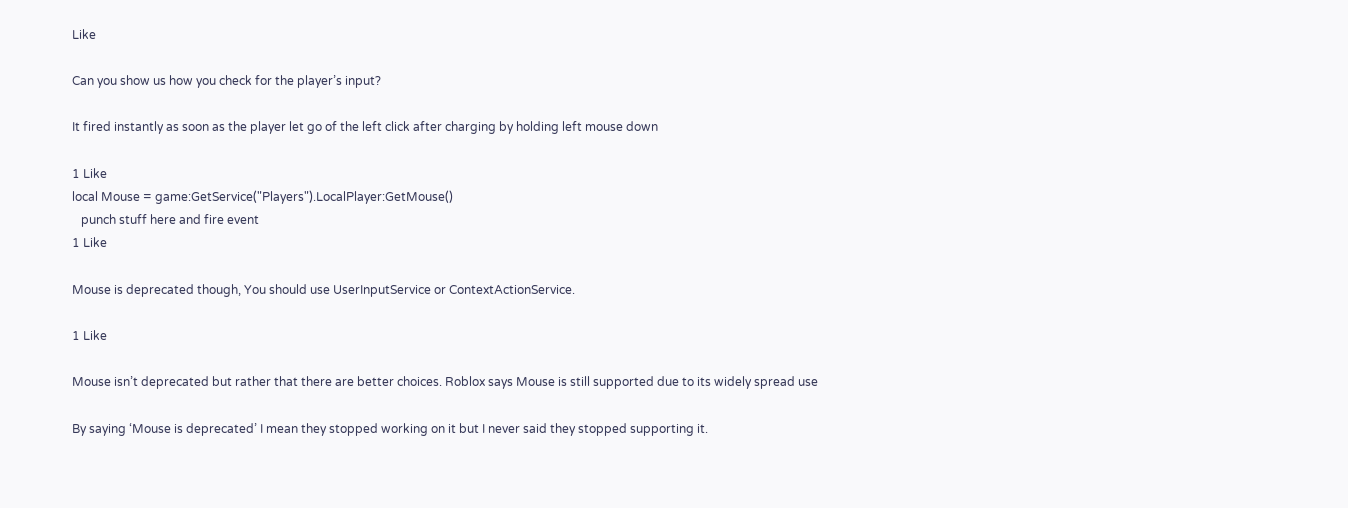Like

Can you show us how you check for the player’s input?

It fired instantly as soon as the player let go of the left click after charging by holding left mouse down

1 Like
local Mouse = game:GetService("Players").LocalPlayer:GetMouse()
   punch stuff here and fire event
1 Like

Mouse is deprecated though, You should use UserInputService or ContextActionService.

1 Like

Mouse isn’t deprecated but rather that there are better choices. Roblox says Mouse is still supported due to its widely spread use

By saying ‘Mouse is deprecated’ I mean they stopped working on it but I never said they stopped supporting it.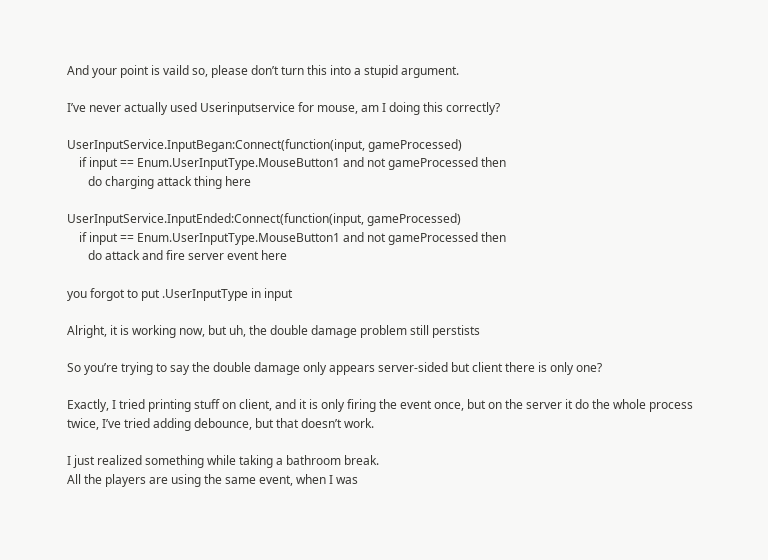And your point is vaild so, please don’t turn this into a stupid argument.

I’ve never actually used Userinputservice for mouse, am I doing this correctly?

UserInputService.InputBegan:Connect(function(input, gameProcessed)
    if input == Enum.UserInputType.MouseButton1 and not gameProcessed then
       do charging attack thing here

UserInputService.InputEnded:Connect(function(input, gameProcessed)
    if input == Enum.UserInputType.MouseButton1 and not gameProcessed then
       do attack and fire server event here

you forgot to put .UserInputType in input

Alright, it is working now, but uh, the double damage problem still perstists

So you’re trying to say the double damage only appears server-sided but client there is only one?

Exactly, I tried printing stuff on client, and it is only firing the event once, but on the server it do the whole process twice, I’ve tried adding debounce, but that doesn’t work.

I just realized something while taking a bathroom break.
All the players are using the same event, when I was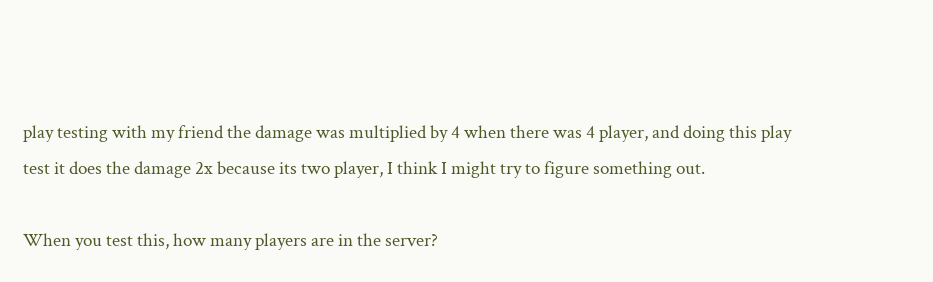play testing with my friend the damage was multiplied by 4 when there was 4 player, and doing this play test it does the damage 2x because its two player, I think I might try to figure something out.

When you test this, how many players are in the server?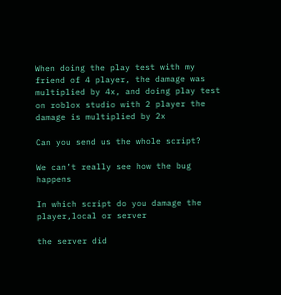When doing the play test with my friend of 4 player, the damage was multiplied by 4x, and doing play test on roblox studio with 2 player the damage is multiplied by 2x

Can you send us the whole script?

We can’t really see how the bug happens

In which script do you damage the player,local or server

the server did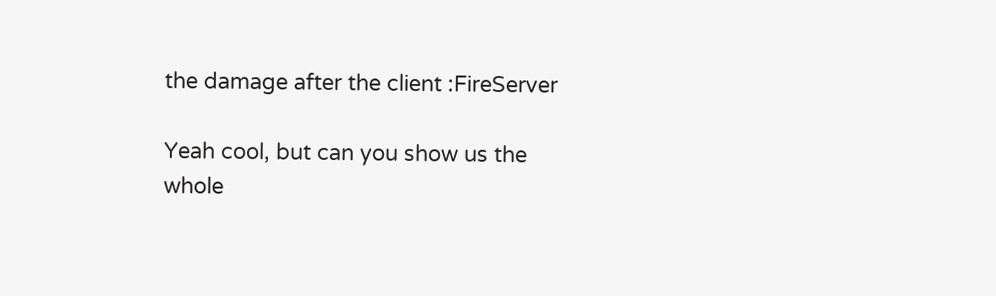the damage after the client :FireServer

Yeah cool, but can you show us the whole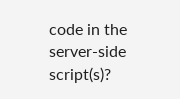code in the server-side script(s)?